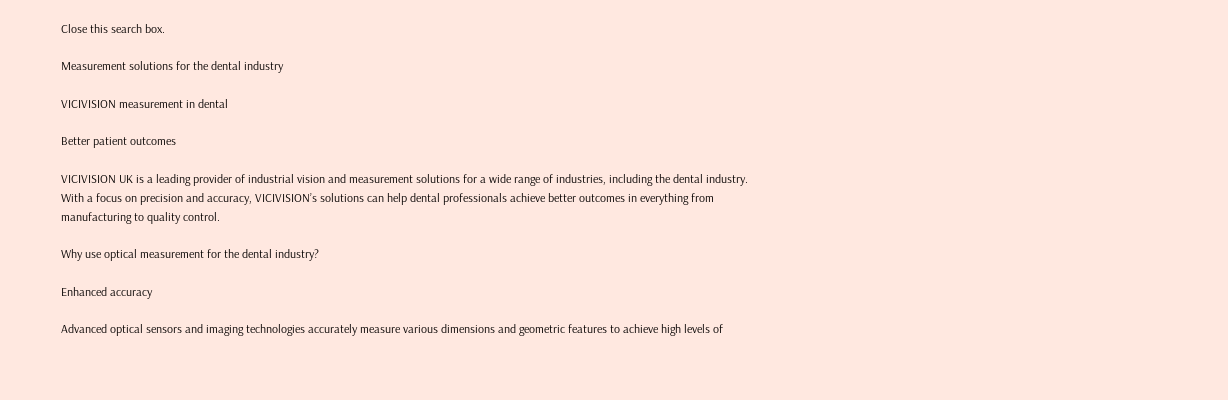Close this search box.

Measurement solutions for the dental industry

VICIVISION measurement in dental

Better patient outcomes

VICIVISION UK is a leading provider of industrial vision and measurement solutions for a wide range of industries, including the dental industry. With a focus on precision and accuracy, VICIVISION’s solutions can help dental professionals achieve better outcomes in everything from manufacturing to quality control.

Why use optical measurement for the dental industry?

Enhanced accuracy

Advanced optical sensors and imaging technologies accurately measure various dimensions and geometric features to achieve high levels of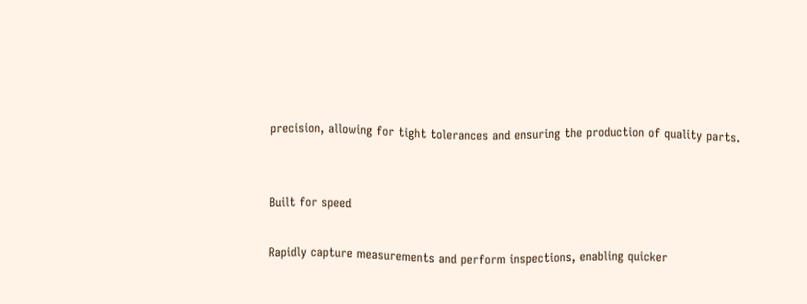precision, allowing for tight tolerances and ensuring the production of quality parts.


Built for speed

Rapidly capture measurements and perform inspections, enabling quicker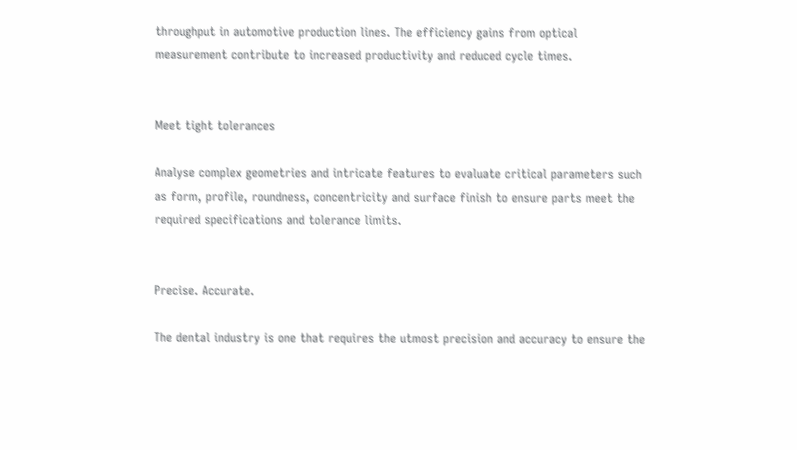throughput in automotive production lines. The efficiency gains from optical measurement contribute to increased productivity and reduced cycle times.


Meet tight tolerances

Analyse complex geometries and intricate features to evaluate critical parameters such as form, profile, roundness, concentricity and surface finish to ensure parts meet the required specifications and tolerance limits.


Precise. Accurate.

The dental industry is one that requires the utmost precision and accuracy to ensure the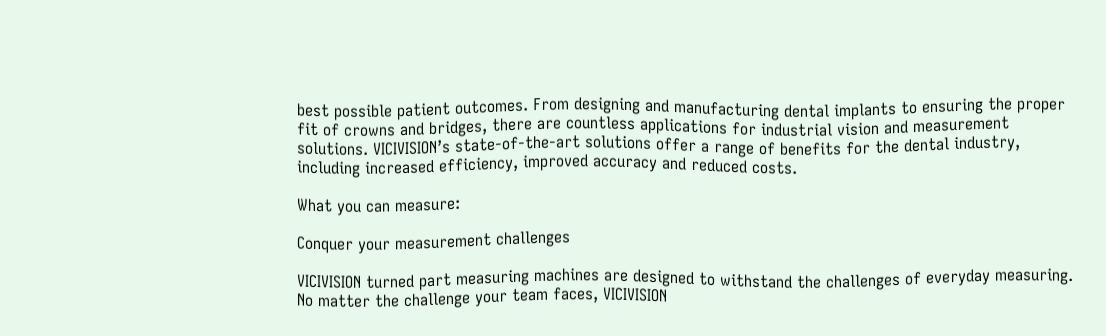best possible patient outcomes. From designing and manufacturing dental implants to ensuring the proper fit of crowns and bridges, there are countless applications for industrial vision and measurement solutions. VICIVISION’s state-of-the-art solutions offer a range of benefits for the dental industry, including increased efficiency, improved accuracy and reduced costs.

What you can measure:

Conquer your measurement challenges

VICIVISION turned part measuring machines are designed to withstand the challenges of everyday measuring. No matter the challenge your team faces, VICIVISION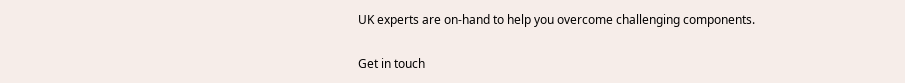UK experts are on-hand to help you overcome challenging components.

Get in touch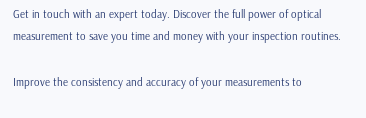Get in touch with an expert today. Discover the full power of optical measurement to save you time and money with your inspection routines.

Improve the consistency and accuracy of your measurements to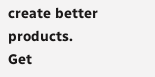create better products. Get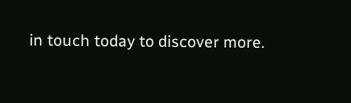in touch today to discover more.